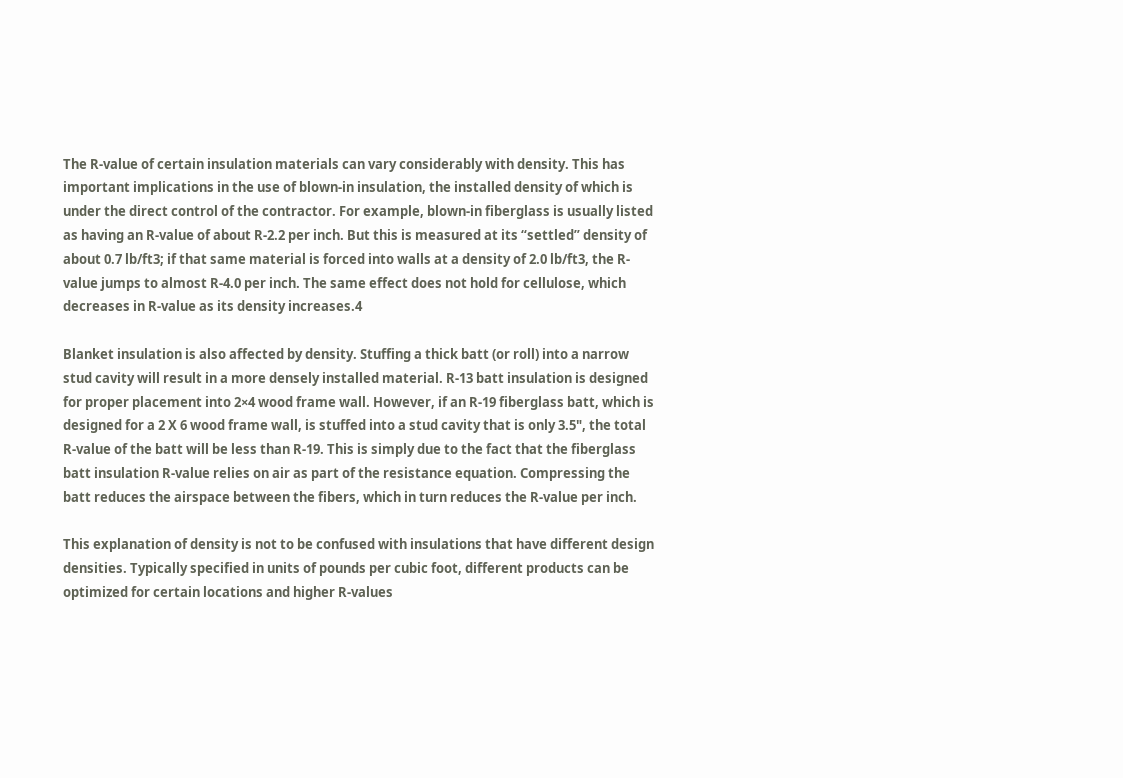The R-value of certain insulation materials can vary considerably with density. This has important implications in the use of blown-in insulation, the installed density of which is under the direct control of the contractor. For example, blown-in fiberglass is usually listed as having an R-value of about R-2.2 per inch. But this is measured at its “settled” density of about 0.7 lb/ft3; if that same material is forced into walls at a density of 2.0 lb/ft3, the R-value jumps to almost R-4.0 per inch. The same effect does not hold for cellulose, which decreases in R-value as its density increases.4

Blanket insulation is also affected by density. Stuffing a thick batt (or roll) into a narrow stud cavity will result in a more densely installed material. R-13 batt insulation is designed for proper placement into 2×4 wood frame wall. However, if an R-19 fiberglass batt, which is designed for a 2 X 6 wood frame wall, is stuffed into a stud cavity that is only 3.5", the total R-value of the batt will be less than R-19. This is simply due to the fact that the fiberglass batt insulation R-value relies on air as part of the resistance equation. Compressing the batt reduces the airspace between the fibers, which in turn reduces the R-value per inch.

This explanation of density is not to be confused with insulations that have different design densities. Typically specified in units of pounds per cubic foot, different products can be optimized for certain locations and higher R-values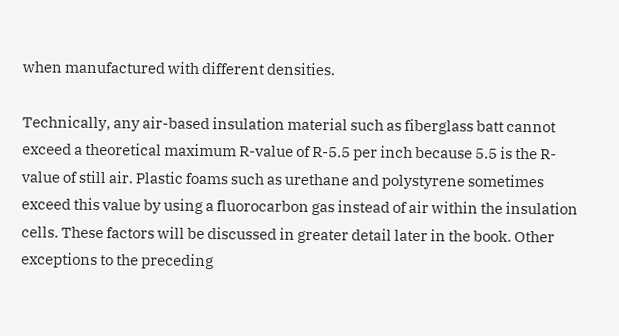when manufactured with different densities.

Technically, any air-based insulation material such as fiberglass batt cannot exceed a theoretical maximum R-value of R-5.5 per inch because 5.5 is the R-value of still air. Plastic foams such as urethane and polystyrene sometimes exceed this value by using a fluorocarbon gas instead of air within the insulation cells. These factors will be discussed in greater detail later in the book. Other exceptions to the preceding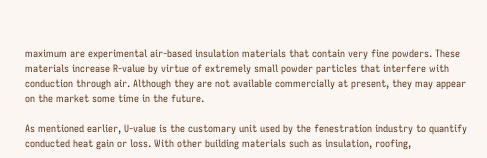maximum are experimental air-based insulation materials that contain very fine powders. These materials increase R-value by virtue of extremely small powder particles that interfere with conduction through air. Although they are not available commercially at present, they may appear on the market some time in the future.

As mentioned earlier, U-value is the customary unit used by the fenestration industry to quantify conducted heat gain or loss. With other building materials such as insulation, roofing,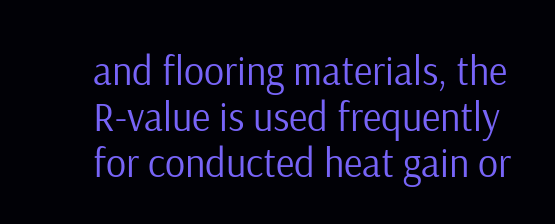and flooring materials, the R-value is used frequently for conducted heat gain or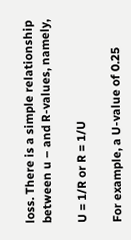loss. There is a simple relationship between u – and R-values, namely,

U = 1/R or R = 1/U

For example, a U-value of 0.25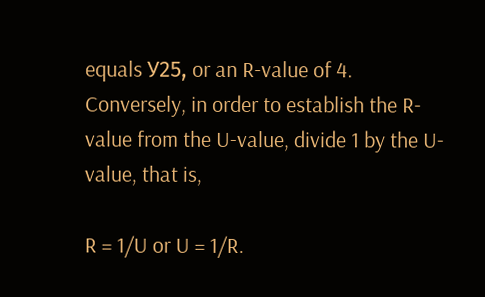equals У25, or an R-value of 4. Conversely, in order to establish the R-value from the U-value, divide 1 by the U-value, that is,

R = 1/U or U = 1/R.